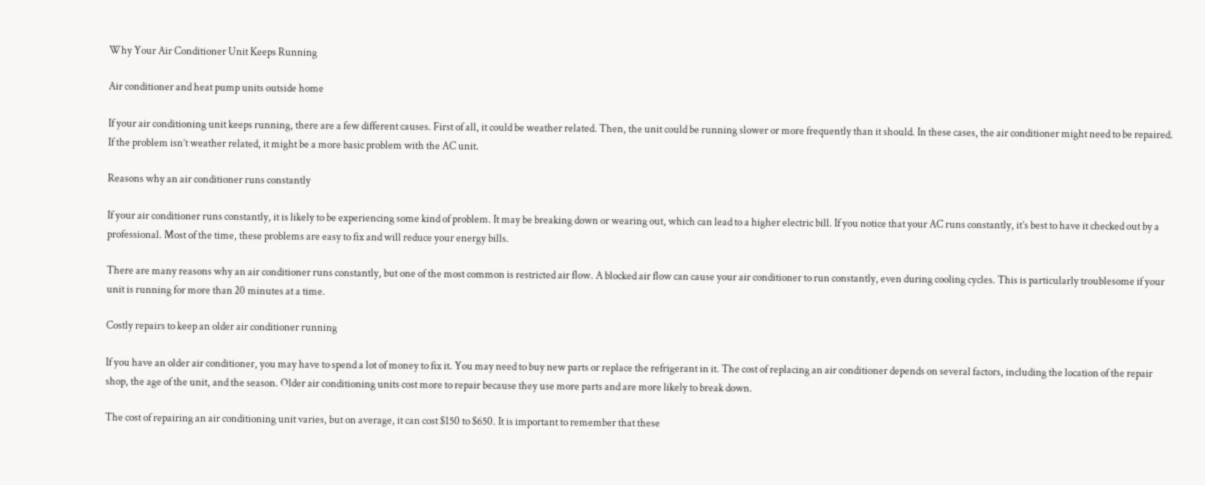Why Your Air Conditioner Unit Keeps Running

Air conditioner and heat pump units outside home

If your air conditioning unit keeps running, there are a few different causes. First of all, it could be weather related. Then, the unit could be running slower or more frequently than it should. In these cases, the air conditioner might need to be repaired. If the problem isn’t weather related, it might be a more basic problem with the AC unit.

Reasons why an air conditioner runs constantly

If your air conditioner runs constantly, it is likely to be experiencing some kind of problem. It may be breaking down or wearing out, which can lead to a higher electric bill. If you notice that your AC runs constantly, it’s best to have it checked out by a professional. Most of the time, these problems are easy to fix and will reduce your energy bills.

There are many reasons why an air conditioner runs constantly, but one of the most common is restricted air flow. A blocked air flow can cause your air conditioner to run constantly, even during cooling cycles. This is particularly troublesome if your unit is running for more than 20 minutes at a time.

Costly repairs to keep an older air conditioner running

If you have an older air conditioner, you may have to spend a lot of money to fix it. You may need to buy new parts or replace the refrigerant in it. The cost of replacing an air conditioner depends on several factors, including the location of the repair shop, the age of the unit, and the season. Older air conditioning units cost more to repair because they use more parts and are more likely to break down.

The cost of repairing an air conditioning unit varies, but on average, it can cost $150 to $650. It is important to remember that these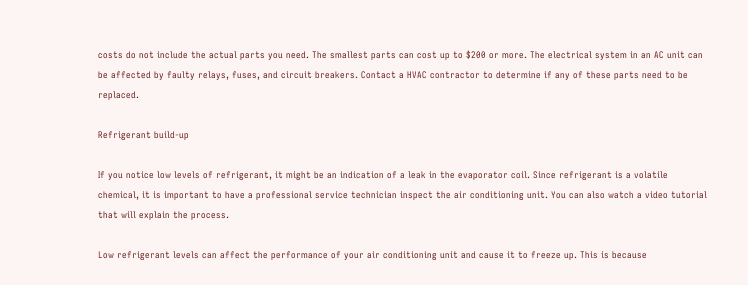costs do not include the actual parts you need. The smallest parts can cost up to $200 or more. The electrical system in an AC unit can be affected by faulty relays, fuses, and circuit breakers. Contact a HVAC contractor to determine if any of these parts need to be replaced.

Refrigerant build-up

If you notice low levels of refrigerant, it might be an indication of a leak in the evaporator coil. Since refrigerant is a volatile chemical, it is important to have a professional service technician inspect the air conditioning unit. You can also watch a video tutorial that will explain the process.

Low refrigerant levels can affect the performance of your air conditioning unit and cause it to freeze up. This is because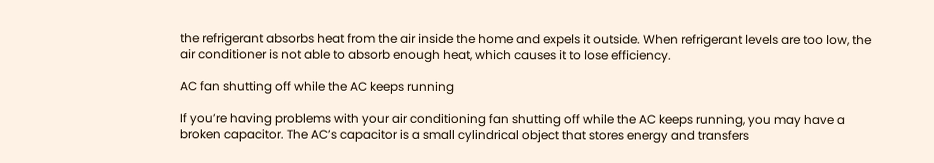the refrigerant absorbs heat from the air inside the home and expels it outside. When refrigerant levels are too low, the air conditioner is not able to absorb enough heat, which causes it to lose efficiency.

AC fan shutting off while the AC keeps running

If you’re having problems with your air conditioning fan shutting off while the AC keeps running, you may have a broken capacitor. The AC’s capacitor is a small cylindrical object that stores energy and transfers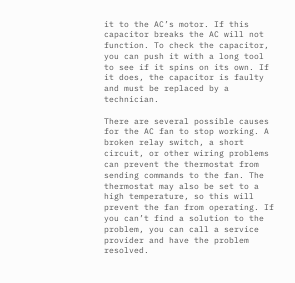it to the AC’s motor. If this capacitor breaks the AC will not function. To check the capacitor, you can push it with a long tool to see if it spins on its own. If it does, the capacitor is faulty and must be replaced by a technician.

There are several possible causes for the AC fan to stop working. A broken relay switch, a short circuit, or other wiring problems can prevent the thermostat from sending commands to the fan. The thermostat may also be set to a high temperature, so this will prevent the fan from operating. If you can’t find a solution to the problem, you can call a service provider and have the problem resolved.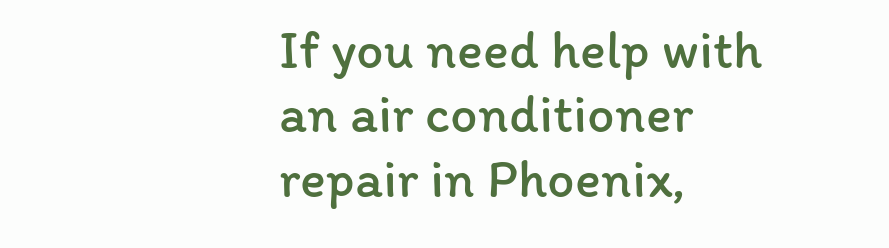If you need help with an air conditioner repair in Phoenix,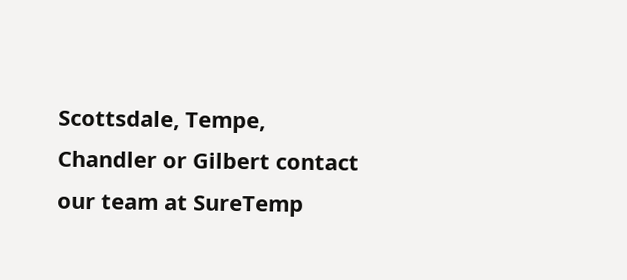Scottsdale, Tempe, Chandler or Gilbert contact our team at SureTemp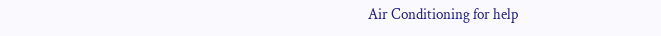Air Conditioning for help